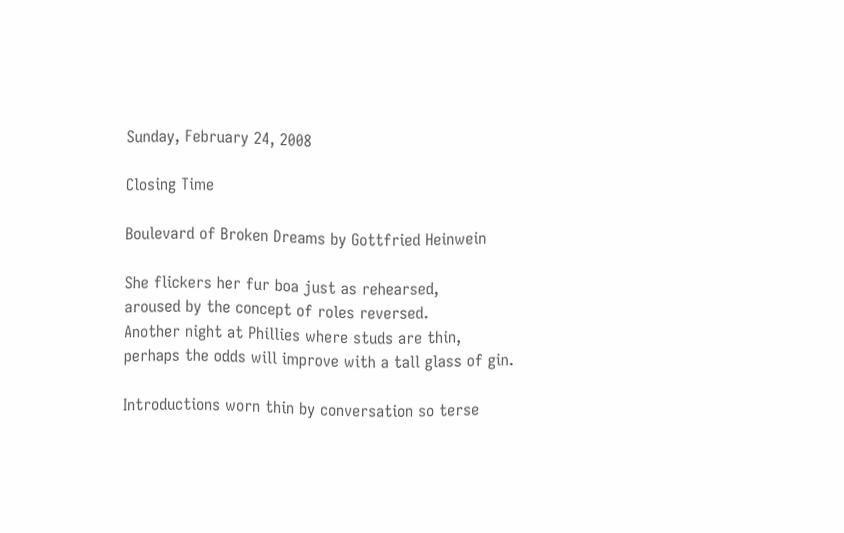Sunday, February 24, 2008

Closing Time

Boulevard of Broken Dreams by Gottfried Heinwein

She flickers her fur boa just as rehearsed,
aroused by the concept of roles reversed.
Another night at Phillies where studs are thin,
perhaps the odds will improve with a tall glass of gin.

Introductions worn thin by conversation so terse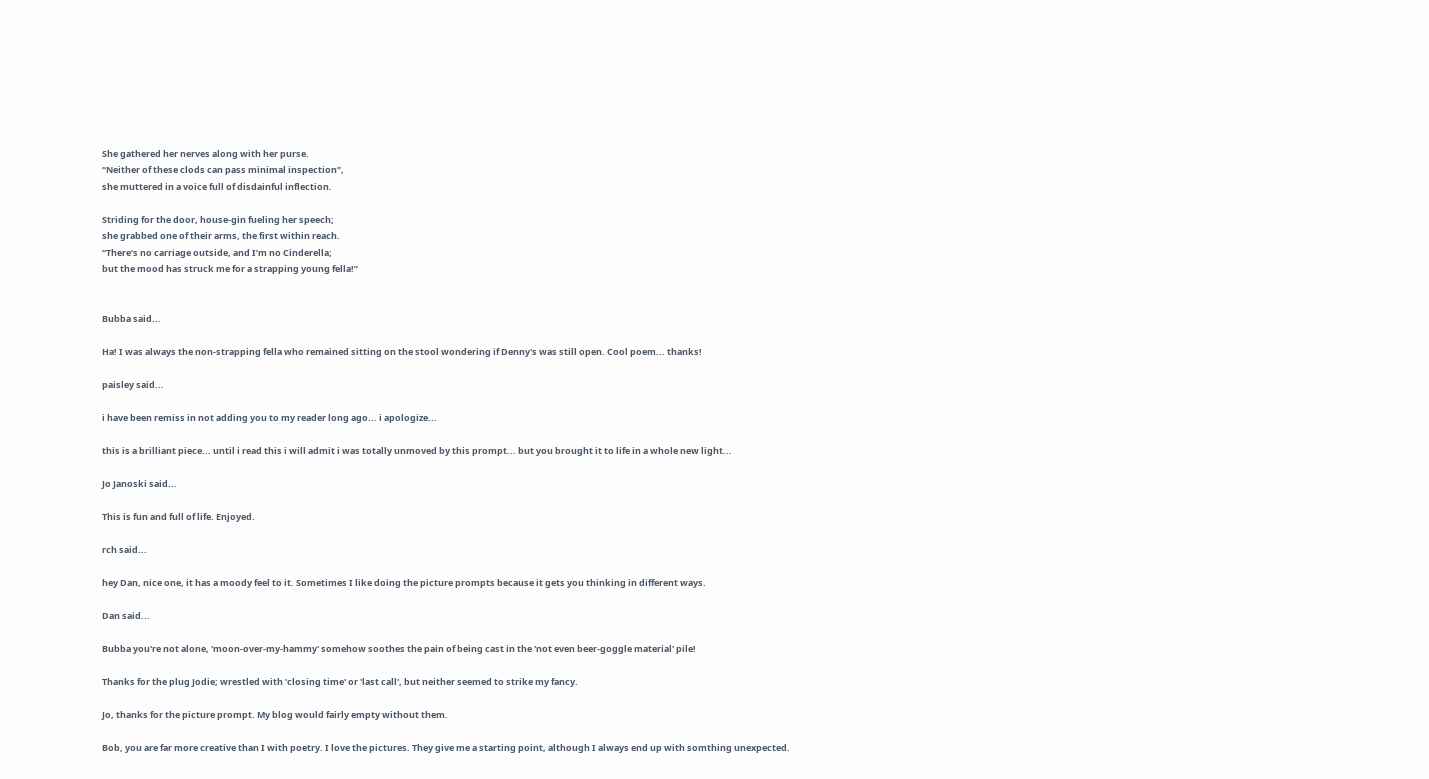She gathered her nerves along with her purse.
“Neither of these clods can pass minimal inspection”,
she muttered in a voice full of disdainful inflection.

Striding for the door, house-gin fueling her speech;
she grabbed one of their arms, the first within reach.
“There’s no carriage outside, and I’m no Cinderella;
but the mood has struck me for a strapping young fella!”


Bubba said...

Ha! I was always the non-strapping fella who remained sitting on the stool wondering if Denny's was still open. Cool poem... thanks!

paisley said...

i have been remiss in not adding you to my reader long ago... i apologize...

this is a brilliant piece... until i read this i will admit i was totally unmoved by this prompt... but you brought it to life in a whole new light...

Jo Janoski said...

This is fun and full of life. Enjoyed.

rch said...

hey Dan, nice one, it has a moody feel to it. Sometimes I like doing the picture prompts because it gets you thinking in different ways.

Dan said...

Bubba you're not alone, 'moon-over-my-hammy' somehow soothes the pain of being cast in the 'not even beer-goggle material' pile!

Thanks for the plug Jodie; wrestled with 'closing time' or 'last call', but neither seemed to strike my fancy.

Jo, thanks for the picture prompt. My blog would fairly empty without them.

Bob, you are far more creative than I with poetry. I love the pictures. They give me a starting point, although I always end up with somthing unexpected.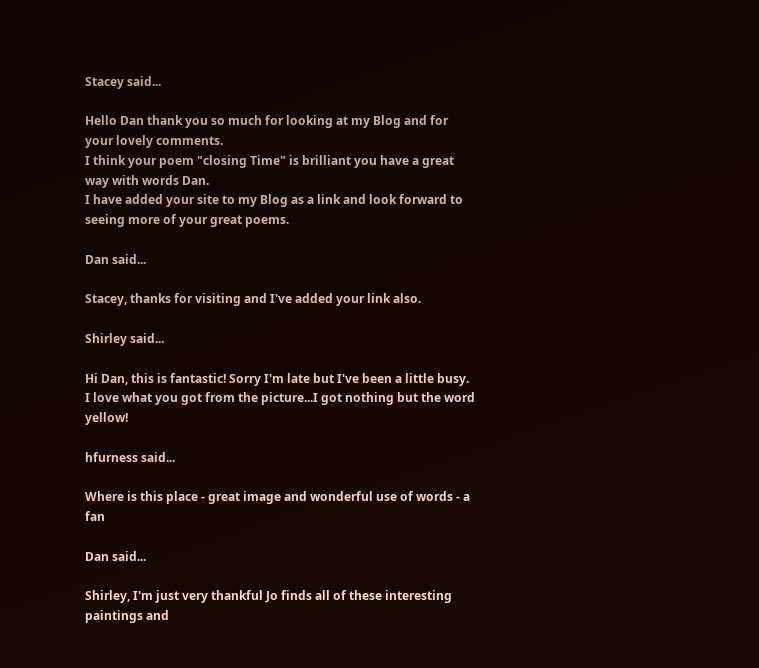Stacey said...

Hello Dan thank you so much for looking at my Blog and for your lovely comments.
I think your poem "closing Time" is brilliant you have a great way with words Dan.
I have added your site to my Blog as a link and look forward to seeing more of your great poems.

Dan said...

Stacey, thanks for visiting and I've added your link also.

Shirley said...

Hi Dan, this is fantastic! Sorry I'm late but I've been a little busy. I love what you got from the picture...I got nothing but the word yellow!

hfurness said...

Where is this place - great image and wonderful use of words - a fan

Dan said...

Shirley, I'm just very thankful Jo finds all of these interesting paintings and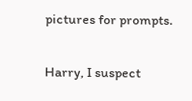pictures for prompts.

Harry, I suspect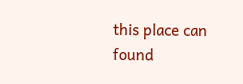this place can found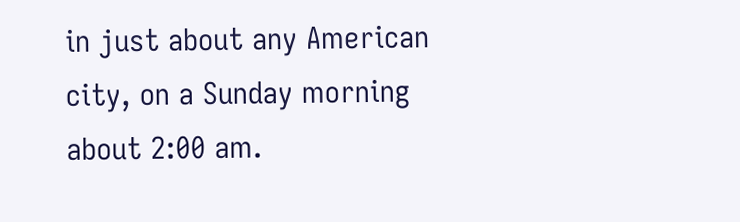in just about any American city, on a Sunday morning about 2:00 am.